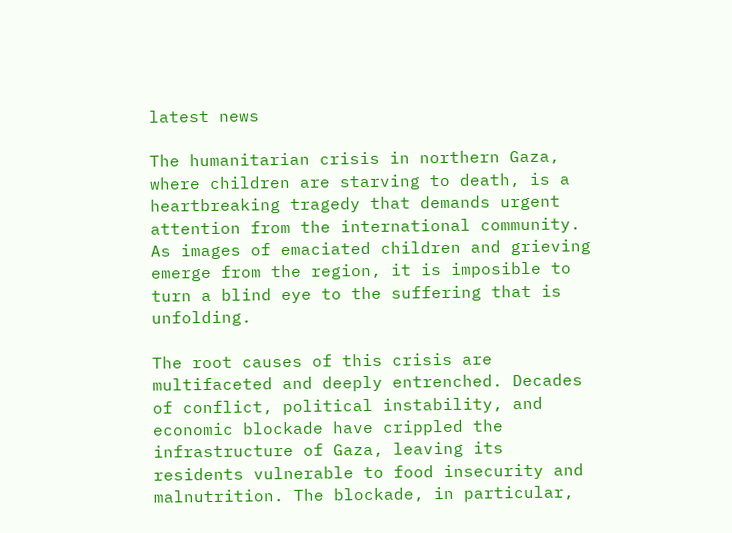latest news

The humanitarian crisis in northern Gaza, where children are starving to death, is a heartbreaking tragedy that demands urgent attention from the international community. As images of emaciated children and grieving emerge from the region, it is imposible to turn a blind eye to the suffering that is unfolding.

The root causes of this crisis are multifaceted and deeply entrenched. Decades of conflict, political instability, and economic blockade have crippled the infrastructure of Gaza, leaving its residents vulnerable to food insecurity and malnutrition. The blockade, in particular,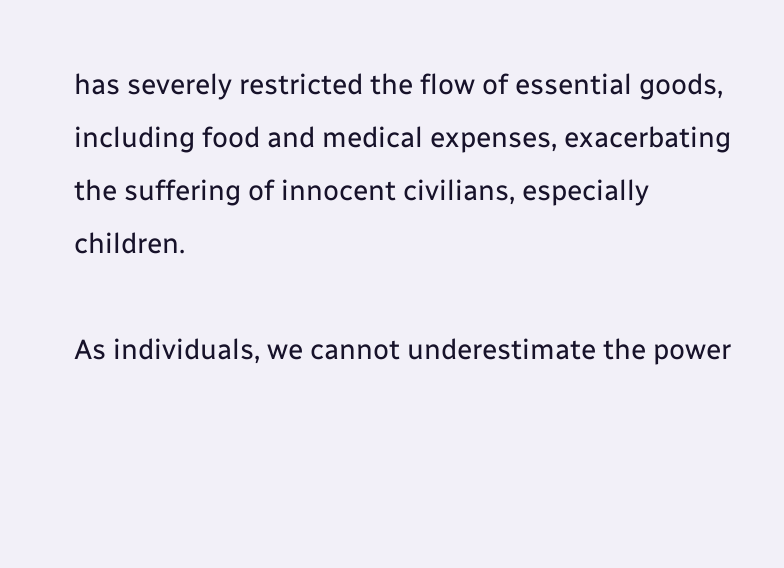has severely restricted the flow of essential goods, including food and medical expenses, exacerbating the suffering of innocent civilians, especially children.

As individuals, we cannot underestimate the power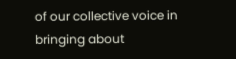of our collective voice in bringing about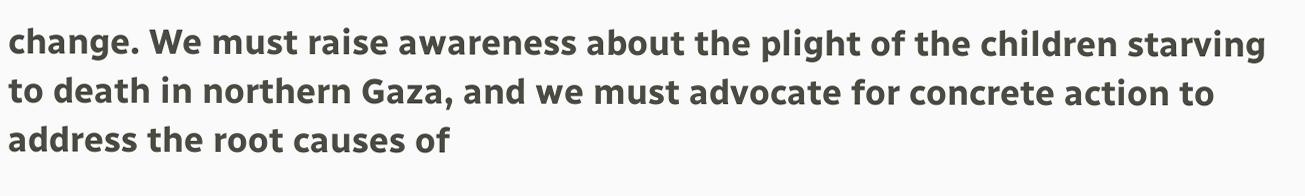change. We must raise awareness about the plight of the children starving to death in northern Gaza, and we must advocate for concrete action to address the root causes of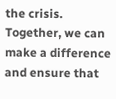the crisis. Together, we can make a difference and ensure that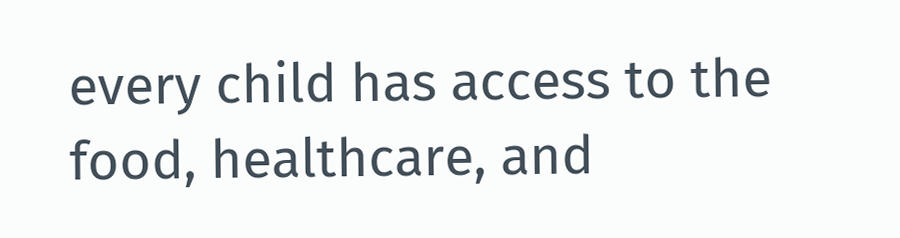every child has access to the food, healthcare, and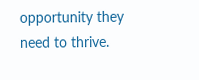opportunity they need to thrive.